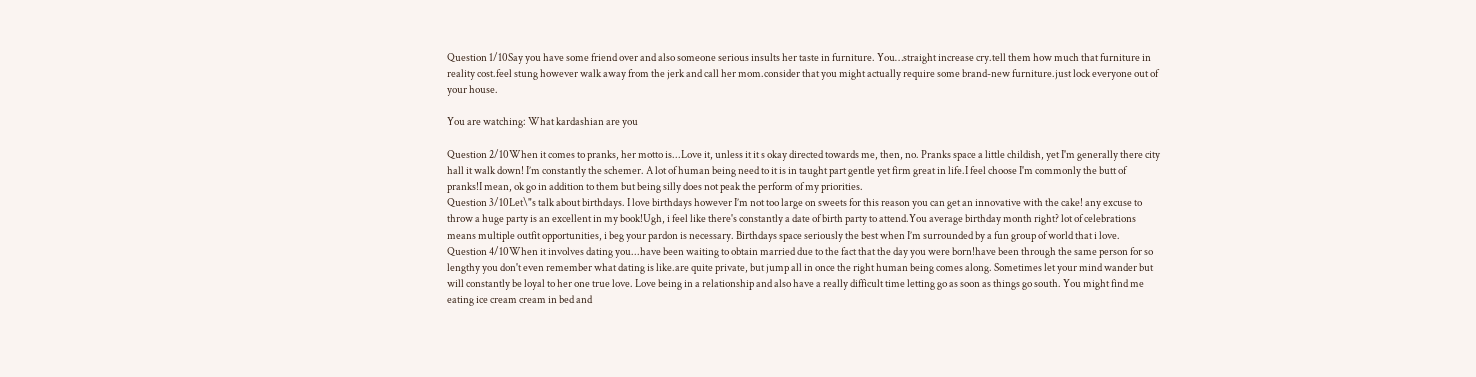Question 1/10Say you have some friend over and also someone serious insults her taste in furniture. You…straight increase cry.tell them how much that furniture in reality cost.feel stung however walk away from the jerk and call her mom.consider that you might actually require some brand-new furniture.just lock everyone out of your house.

You are watching: What kardashian are you

Question 2/10When it comes to pranks, her motto is...Love it, unless it it s okay directed towards me, then, no. Pranks space a little childish, yet I'm generally there city hall it walk down! I’m constantly the schemer. A lot of human being need to it is in taught part gentle yet firm great in life.I feel choose I'm commonly the butt of pranks!I mean, ok go in addition to them but being silly does not peak the perform of my priorities.
Question 3/10Let\"s talk about birthdays. I love birthdays however I’m not too large on sweets for this reason you can get an innovative with the cake! any excuse to throw a huge party is an excellent in my book!Ugh, i feel like there's constantly a date of birth party to attend.You average birthday month right? lot of celebrations means multiple outfit opportunities, i beg your pardon is necessary. Birthdays space seriously the best when I’m surrounded by a fun group of world that i love.
Question 4/10When it involves dating you...have been waiting to obtain married due to the fact that the day you were born!have been through the same person for so lengthy you don't even remember what dating is like.are quite private, but jump all in once the right human being comes along. Sometimes let your mind wander but will constantly be loyal to her one true love. Love being in a relationship and also have a really difficult time letting go as soon as things go south. You might find me eating ice cream cream in bed and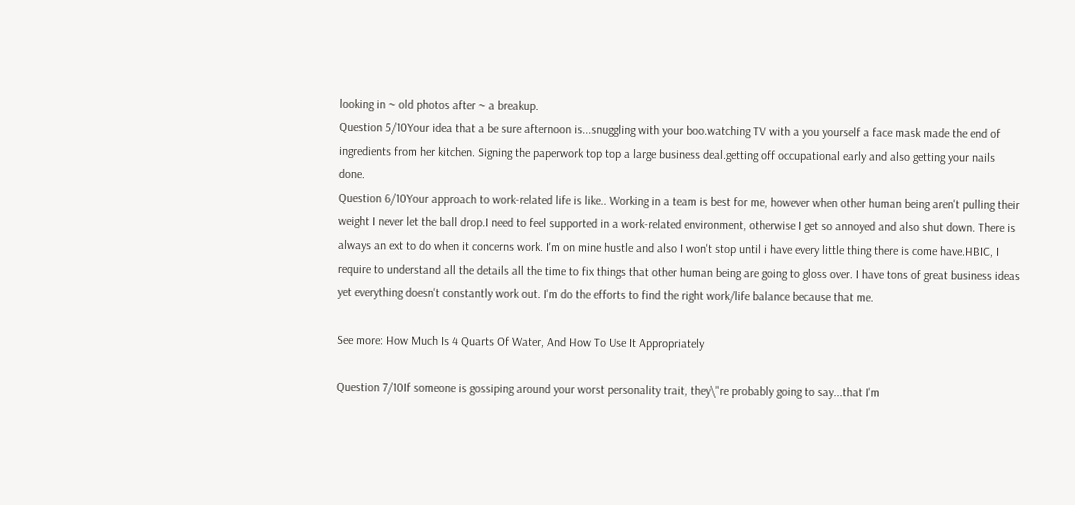looking in ~ old photos after ~ a breakup.
Question 5/10Your idea that a be sure afternoon is...snuggling with your boo.watching TV with a you yourself a face mask made the end of ingredients from her kitchen. Signing the paperwork top top a large business deal.getting off occupational early and also getting your nails done.
Question 6/10Your approach to work-related life is like.. Working in a team is best for me, however when other human being aren't pulling their weight I never let the ball drop.I need to feel supported in a work-related environment, otherwise I get so annoyed and also shut down. There is always an ext to do when it concerns work. I'm on mine hustle and also I won't stop until i have every little thing there is come have.HBIC, I require to understand all the details all the time to fix things that other human being are going to gloss over. I have tons of great business ideas yet everything doesn't constantly work out. I'm do the efforts to find the right work/life balance because that me.

See more: How Much Is 4 Quarts Of Water, And How To Use It Appropriately

Question 7/10If someone is gossiping around your worst personality trait, they\"re probably going to say...that I'm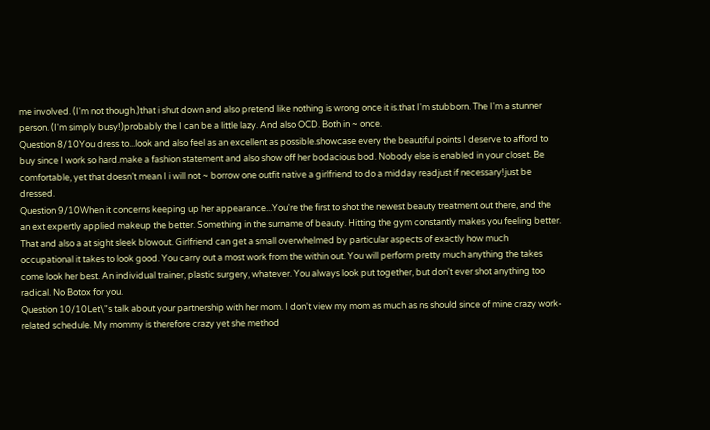me involved. (I'm not though.)that i shut down and also pretend like nothing is wrong once it is.that I'm stubborn. The I'm a stunner person. (I'm simply busy!)probably the I can be a little lazy. And also OCD. Both in ~ once.
Question 8/10You dress to...look and also feel as an excellent as possible.showcase every the beautiful points I deserve to afford to buy since I work so hard.make a fashion statement and also show off her bodacious bod. Nobody else is enabled in your closet. Be comfortable, yet that doesn’t mean I i will not ~ borrow one outfit native a girlfriend to do a midday readjust if necessary!just be dressed.
Question 9/10When it concerns keeping up her appearance...You're the first to shot the newest beauty treatment out there, and the an ext expertly applied makeup the better. Something in the surname of beauty. Hitting the gym constantly makes you feeling better. That and also a at sight sleek blowout. Girlfriend can get a small overwhelmed by particular aspects of exactly how much occupational it takes to look good. You carry out a most work from the within out. You will perform pretty much anything the takes come look her best. An individual trainer, plastic surgery, whatever. You always look put together, but don't ever shot anything too radical. No Botox for you.
Question 10/10Let\"s talk about your partnership with her mom. I don't view my mom as much as ns should since of mine crazy work-related schedule. My mommy is therefore crazy yet she method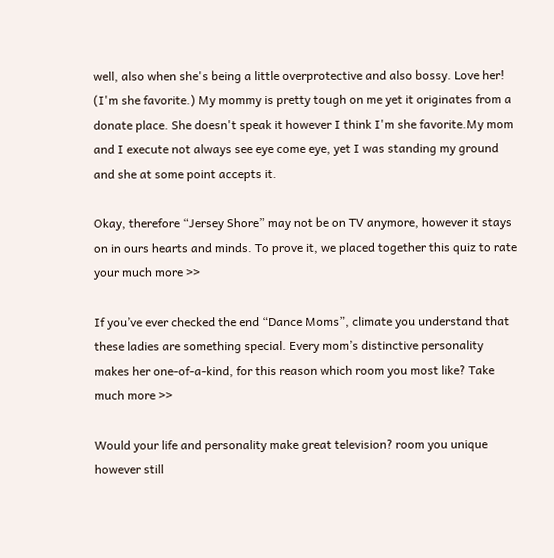well, also when she's being a little overprotective and also bossy. Love her! (I'm she favorite.) My mommy is pretty tough on me yet it originates from a donate place. She doesn't speak it however I think I'm she favorite.My mom and I execute not always see eye come eye, yet I was standing my ground and she at some point accepts it.

Okay, therefore “Jersey Shore” may not be on TV anymore, however it stays on in ours hearts and minds. To prove it, we placed together this quiz to rate your much more >>

If you’ve ever checked the end “Dance Moms”, climate you understand that these ladies are something special. Every mom’s distinctive personality makes her one-of-a-kind, for this reason which room you most like? Take much more >>

Would your life and personality make great television? room you unique however still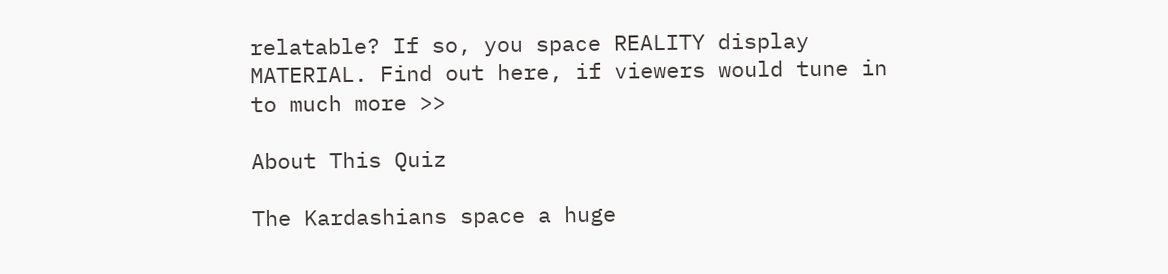relatable? If so, you space REALITY display MATERIAL. Find out here, if viewers would tune in to much more >>

About This Quiz

The Kardashians space a huge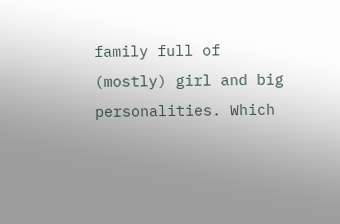family full of (mostly) girl and big personalities. Which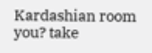Kardashian room you? take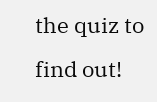the quiz to find out!